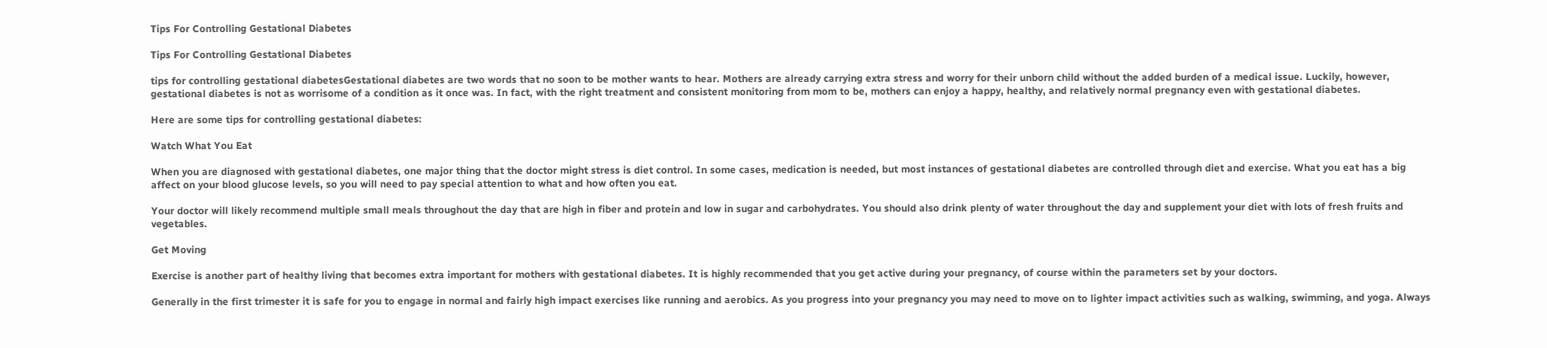Tips For Controlling Gestational Diabetes

Tips For Controlling Gestational Diabetes

tips for controlling gestational diabetesGestational diabetes are two words that no soon to be mother wants to hear. Mothers are already carrying extra stress and worry for their unborn child without the added burden of a medical issue. Luckily, however, gestational diabetes is not as worrisome of a condition as it once was. In fact, with the right treatment and consistent monitoring from mom to be, mothers can enjoy a happy, healthy, and relatively normal pregnancy even with gestational diabetes.

Here are some tips for controlling gestational diabetes:

Watch What You Eat

When you are diagnosed with gestational diabetes, one major thing that the doctor might stress is diet control. In some cases, medication is needed, but most instances of gestational diabetes are controlled through diet and exercise. What you eat has a big affect on your blood glucose levels, so you will need to pay special attention to what and how often you eat.

Your doctor will likely recommend multiple small meals throughout the day that are high in fiber and protein and low in sugar and carbohydrates. You should also drink plenty of water throughout the day and supplement your diet with lots of fresh fruits and vegetables.

Get Moving

Exercise is another part of healthy living that becomes extra important for mothers with gestational diabetes. It is highly recommended that you get active during your pregnancy, of course within the parameters set by your doctors.

Generally in the first trimester it is safe for you to engage in normal and fairly high impact exercises like running and aerobics. As you progress into your pregnancy you may need to move on to lighter impact activities such as walking, swimming, and yoga. Always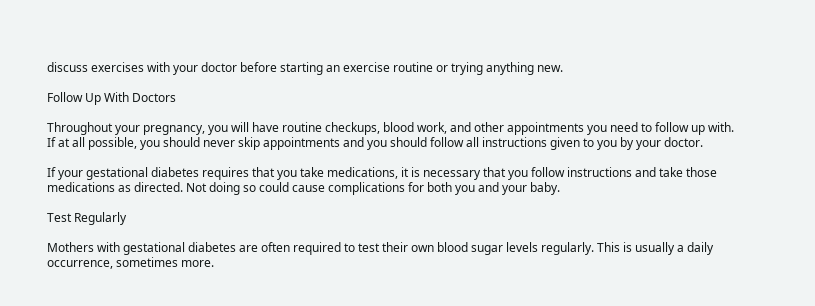discuss exercises with your doctor before starting an exercise routine or trying anything new.

Follow Up With Doctors

Throughout your pregnancy, you will have routine checkups, blood work, and other appointments you need to follow up with. If at all possible, you should never skip appointments and you should follow all instructions given to you by your doctor.

If your gestational diabetes requires that you take medications, it is necessary that you follow instructions and take those medications as directed. Not doing so could cause complications for both you and your baby.

Test Regularly

Mothers with gestational diabetes are often required to test their own blood sugar levels regularly. This is usually a daily occurrence, sometimes more.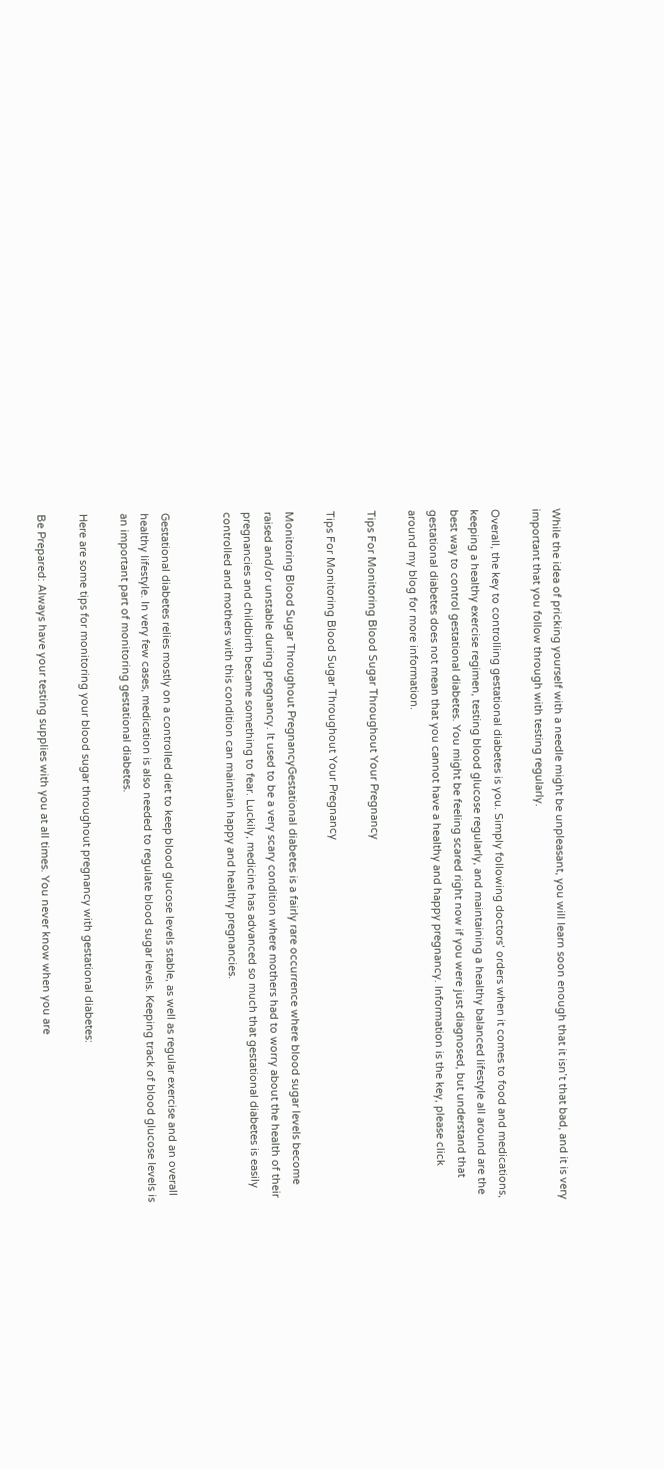While the idea of pricking yourself with a needle might be unpleasant, you will learn soon enough that it isn’t that bad, and it is very important that you follow through with testing regularly.

Overall, the key to controlling gestational diabetes is you. Simply following doctors’ orders when it comes to food and medications, keeping a healthy exercise regimen, testing blood glucose regularly, and maintaining a healthy balanced lifestyle all around are the best way to control gestational diabetes. You might be feeling scared right now if you were just diagnosed, but understand that gestational diabetes does not mean that you cannot have a healthy and happy pregnancy. Information is the key, please click around my blog for more information.

Tips For Monitoring Blood Sugar Throughout Your Pregnancy

Tips For Monitoring Blood Sugar Throughout Your Pregnancy

Monitoring Blood Sugar Throughout PregnancyGestational diabetes is a fairly rare occurrence where blood sugar levels become raised and/or unstable during pregnancy. It used to be a very scary condition where mothers had to worry about the health of their pregnancies and childbirth became something to fear. Luckily, medicine has advanced so much that gestational diabetes is easily controlled and mothers with this condition can maintain happy and healthy pregnancies.


Gestational diabetes relies mostly on a controlled diet to keep blood glucose levels stable, as well as regular exercise and an overall healthy lifestyle. In very few cases, medication is also needed to regulate blood sugar levels. Keeping track of blood glucose levels is an important part of monitoring gestational diabetes.

Here are some tips for monitoring your blood sugar throughout pregnancy with gestational diabetes:

Be Prepared: Always have your testing supplies with you at all times. You never know when you are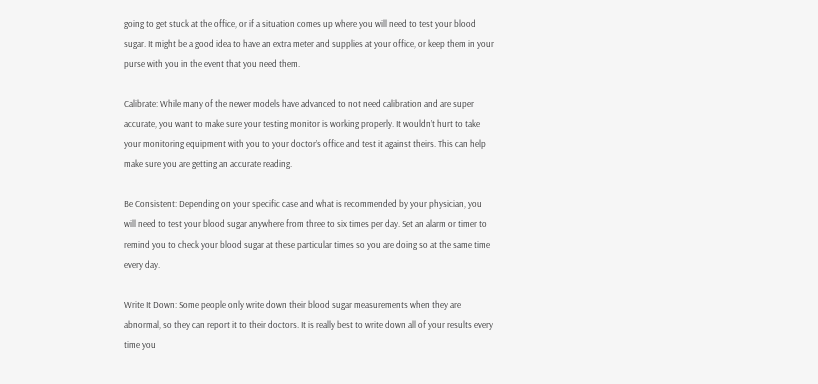going to get stuck at the office, or if a situation comes up where you will need to test your blood sugar. It might be a good idea to have an extra meter and supplies at your office, or keep them in your purse with you in the event that you need them.

Calibrate: While many of the newer models have advanced to not need calibration and are super accurate, you want to make sure your testing monitor is working properly. It wouldn’t hurt to take your monitoring equipment with you to your doctor’s office and test it against theirs. This can help make sure you are getting an accurate reading.

Be Consistent: Depending on your specific case and what is recommended by your physician, you will need to test your blood sugar anywhere from three to six times per day. Set an alarm or timer to remind you to check your blood sugar at these particular times so you are doing so at the same time every day.

Write It Down: Some people only write down their blood sugar measurements when they are abnormal, so they can report it to their doctors. It is really best to write down all of your results every time you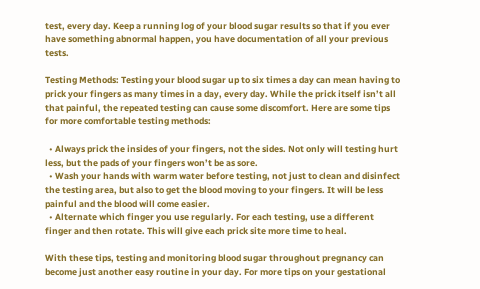test, every day. Keep a running log of your blood sugar results so that if you ever have something abnormal happen, you have documentation of all your previous tests.

Testing Methods: Testing your blood sugar up to six times a day can mean having to prick your fingers as many times in a day, every day. While the prick itself isn’t all that painful, the repeated testing can cause some discomfort. Here are some tips for more comfortable testing methods:

  • Always prick the insides of your fingers, not the sides. Not only will testing hurt less, but the pads of your fingers won’t be as sore.
  • Wash your hands with warm water before testing, not just to clean and disinfect the testing area, but also to get the blood moving to your fingers. It will be less painful and the blood will come easier.
  • Alternate which finger you use regularly. For each testing, use a different finger and then rotate. This will give each prick site more time to heal.

With these tips, testing and monitoring blood sugar throughout pregnancy can become just another easy routine in your day. For more tips on your gestational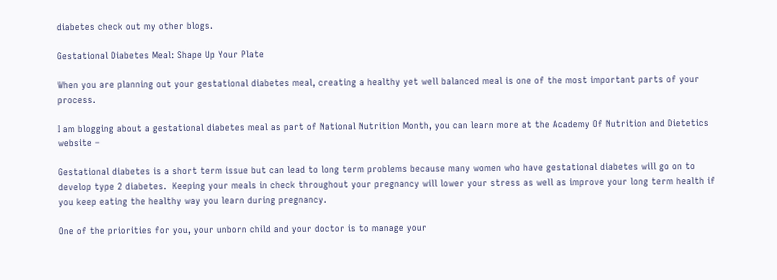diabetes check out my other blogs.

Gestational Diabetes Meal: Shape Up Your Plate

When you are planning out your gestational diabetes meal, creating a healthy yet well balanced meal is one of the most important parts of your process.

I am blogging about a gestational diabetes meal as part of National Nutrition Month, you can learn more at the Academy Of Nutrition and Dietetics website –

Gestational diabetes is a short term issue but can lead to long term problems because many women who have gestational diabetes will go on to develop type 2 diabetes.  Keeping your meals in check throughout your pregnancy will lower your stress as well as improve your long term health if you keep eating the healthy way you learn during pregnancy.

One of the priorities for you, your unborn child and your doctor is to manage your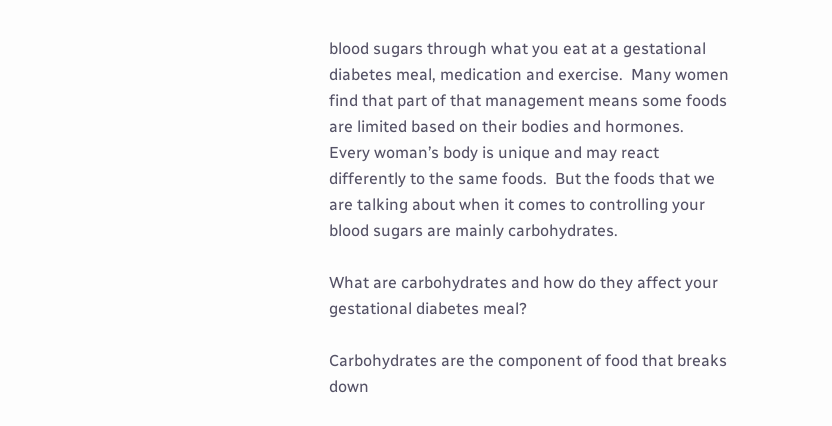blood sugars through what you eat at a gestational diabetes meal, medication and exercise.  Many women find that part of that management means some foods are limited based on their bodies and hormones.  Every woman’s body is unique and may react differently to the same foods.  But the foods that we are talking about when it comes to controlling your blood sugars are mainly carbohydrates.

What are carbohydrates and how do they affect your gestational diabetes meal?

Carbohydrates are the component of food that breaks down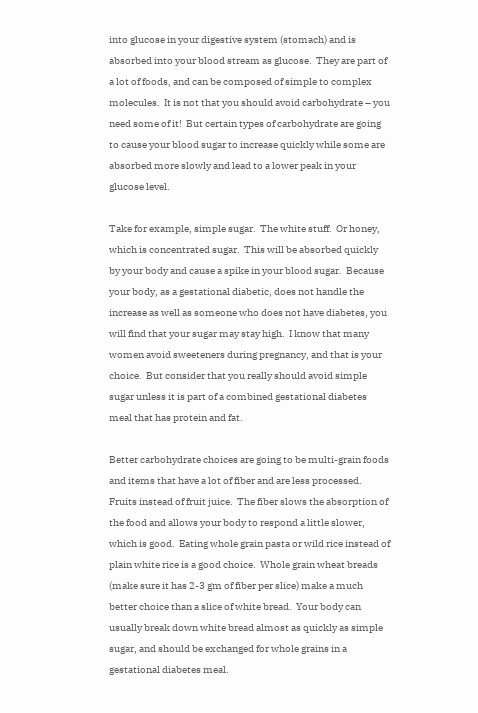into glucose in your digestive system (stomach) and is absorbed into your blood stream as glucose.  They are part of a lot of foods, and can be composed of simple to complex molecules.  It is not that you should avoid carbohydrate – you need some of it!  But certain types of carbohydrate are going to cause your blood sugar to increase quickly while some are absorbed more slowly and lead to a lower peak in your glucose level.

Take for example, simple sugar.  The white stuff.  Or honey, which is concentrated sugar.  This will be absorbed quickly by your body and cause a spike in your blood sugar.  Because your body, as a gestational diabetic, does not handle the increase as well as someone who does not have diabetes, you will find that your sugar may stay high.  I know that many women avoid sweeteners during pregnancy, and that is your choice.  But consider that you really should avoid simple sugar unless it is part of a combined gestational diabetes meal that has protein and fat.

Better carbohydrate choices are going to be multi-grain foods and items that have a lot of fiber and are less processed.  Fruits instead of fruit juice.  The fiber slows the absorption of the food and allows your body to respond a little slower, which is good.  Eating whole grain pasta or wild rice instead of plain white rice is a good choice.  Whole grain wheat breads (make sure it has 2-3 gm of fiber per slice) make a much better choice than a slice of white bread.  Your body can usually break down white bread almost as quickly as simple sugar, and should be exchanged for whole grains in a gestational diabetes meal.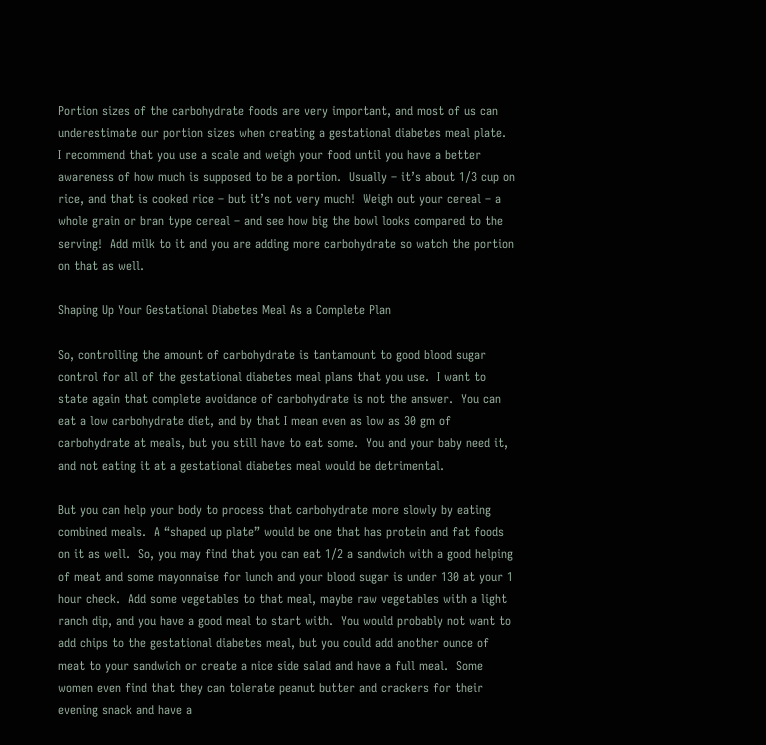Portion sizes of the carbohydrate foods are very important, and most of us can underestimate our portion sizes when creating a gestational diabetes meal plate.  I recommend that you use a scale and weigh your food until you have a better awareness of how much is supposed to be a portion.  Usually – it’s about 1/3 cup on rice, and that is cooked rice – but it’s not very much!  Weigh out your cereal – a whole grain or bran type cereal – and see how big the bowl looks compared to the serving!  Add milk to it and you are adding more carbohydrate so watch the portion on that as well.

Shaping Up Your Gestational Diabetes Meal As a Complete Plan

So, controlling the amount of carbohydrate is tantamount to good blood sugar control for all of the gestational diabetes meal plans that you use.  I want to state again that complete avoidance of carbohydrate is not the answer.  You can eat a low carbohydrate diet, and by that I mean even as low as 30 gm of carbohydrate at meals, but you still have to eat some.  You and your baby need it, and not eating it at a gestational diabetes meal would be detrimental.

But you can help your body to process that carbohydrate more slowly by eating combined meals.  A “shaped up plate” would be one that has protein and fat foods on it as well.  So, you may find that you can eat 1/2 a sandwich with a good helping of meat and some mayonnaise for lunch and your blood sugar is under 130 at your 1 hour check.  Add some vegetables to that meal, maybe raw vegetables with a light ranch dip, and you have a good meal to start with.  You would probably not want to add chips to the gestational diabetes meal, but you could add another ounce of meat to your sandwich or create a nice side salad and have a full meal.  Some women even find that they can tolerate peanut butter and crackers for their evening snack and have a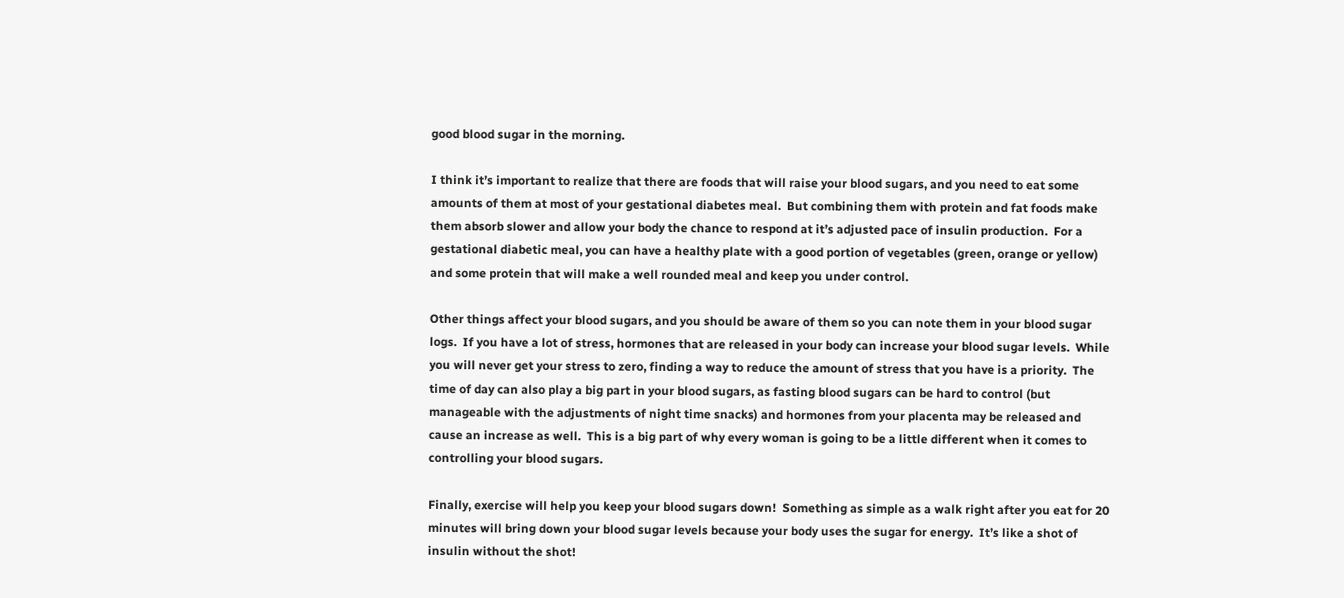good blood sugar in the morning.

I think it’s important to realize that there are foods that will raise your blood sugars, and you need to eat some amounts of them at most of your gestational diabetes meal.  But combining them with protein and fat foods make them absorb slower and allow your body the chance to respond at it’s adjusted pace of insulin production.  For a gestational diabetic meal, you can have a healthy plate with a good portion of vegetables (green, orange or yellow) and some protein that will make a well rounded meal and keep you under control.

Other things affect your blood sugars, and you should be aware of them so you can note them in your blood sugar logs.  If you have a lot of stress, hormones that are released in your body can increase your blood sugar levels.  While you will never get your stress to zero, finding a way to reduce the amount of stress that you have is a priority.  The time of day can also play a big part in your blood sugars, as fasting blood sugars can be hard to control (but manageable with the adjustments of night time snacks) and hormones from your placenta may be released and cause an increase as well.  This is a big part of why every woman is going to be a little different when it comes to controlling your blood sugars.

Finally, exercise will help you keep your blood sugars down!  Something as simple as a walk right after you eat for 20 minutes will bring down your blood sugar levels because your body uses the sugar for energy.  It’s like a shot of insulin without the shot!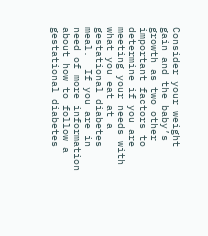Consider your weight gain and the baby’s growth as two other important factors to determine if you are meeting your needs with what you eat at a gestational diabetes meal.  If you are in need of more information about how to follow a gestational diabetes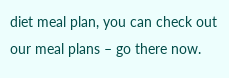diet meal plan, you can check out our meal plans – go there now.